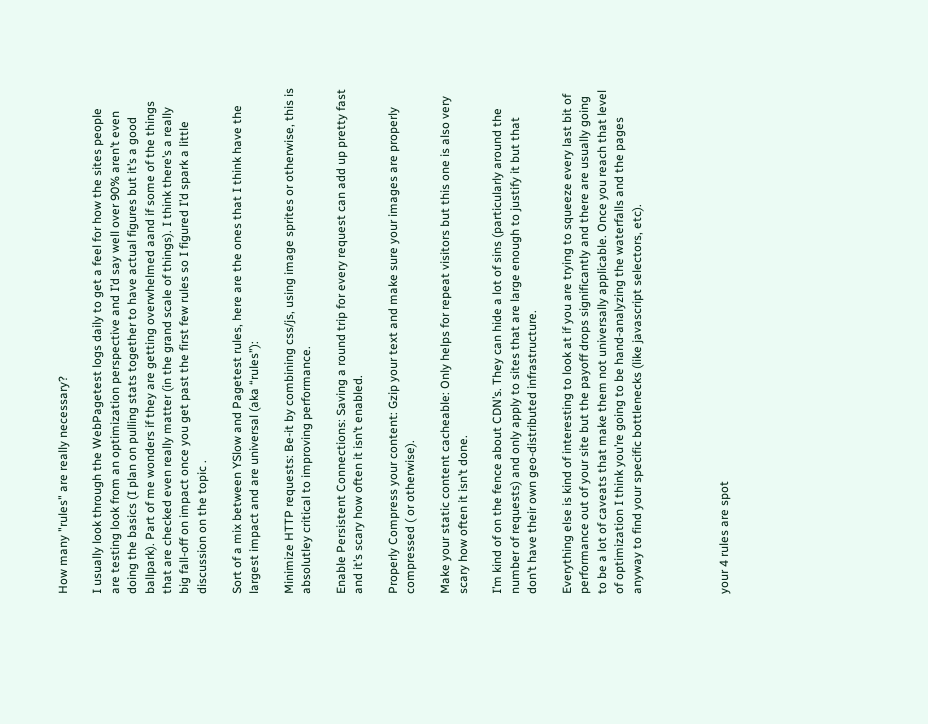How many "rules" are really necessary?

I usually look through the WebPagetest logs daily to get a feel for how the sites people are testing look from an optimization perspective and I’d say well over 90% aren’t even doing the basics (I plan on pulling stats together to have actual figures but it’s a good ballpark). Part of me wonders if they are getting overwhelmed aand if some of the things that are checked even really matter (in the grand scale of things). I think there’s a really big fall-off on impact once you get past the first few rules so I figured I’d spark a little discussion on the topic .

Sort of a mix between YSlow and Pagetest rules, here are the ones that I think have the largest impact and are universal (aka “rules”):

Minimize HTTP requests: Be-it by combining css/js, using image sprites or otherwise, this is absolutley critical to improving performance.

Enable Persistent Connections: Saving a round trip for every request can add up pretty fast and it’s scary how often it isn’t enabled.

Properly Compress your content: Gzip your text and make sure your images are properly compressed ( or otherwise).

Make your static content cacheable: Only helps for repeat visitors but this one is also very scary how often it isn’t done.

I’m kind of on the fence about CDN’s. They can hide a lot of sins (particularly around the number of requests) and only apply to sites that are large enough to justify it but that don’t have their own geo-distributed infrastructure.

Everything else is kind of interesting to look at if you are trying to squeeze every last bit of performance out of your site but the payoff drops significantly and there are usually going to be a lot of caveats that make them not universally applicable. Once you reach that level of optimization I think you’re going to be hand-analyzing the waterfalls and the pages anyway to find your specific bottlenecks (like javascript selectors, etc).




your 4 rules are spot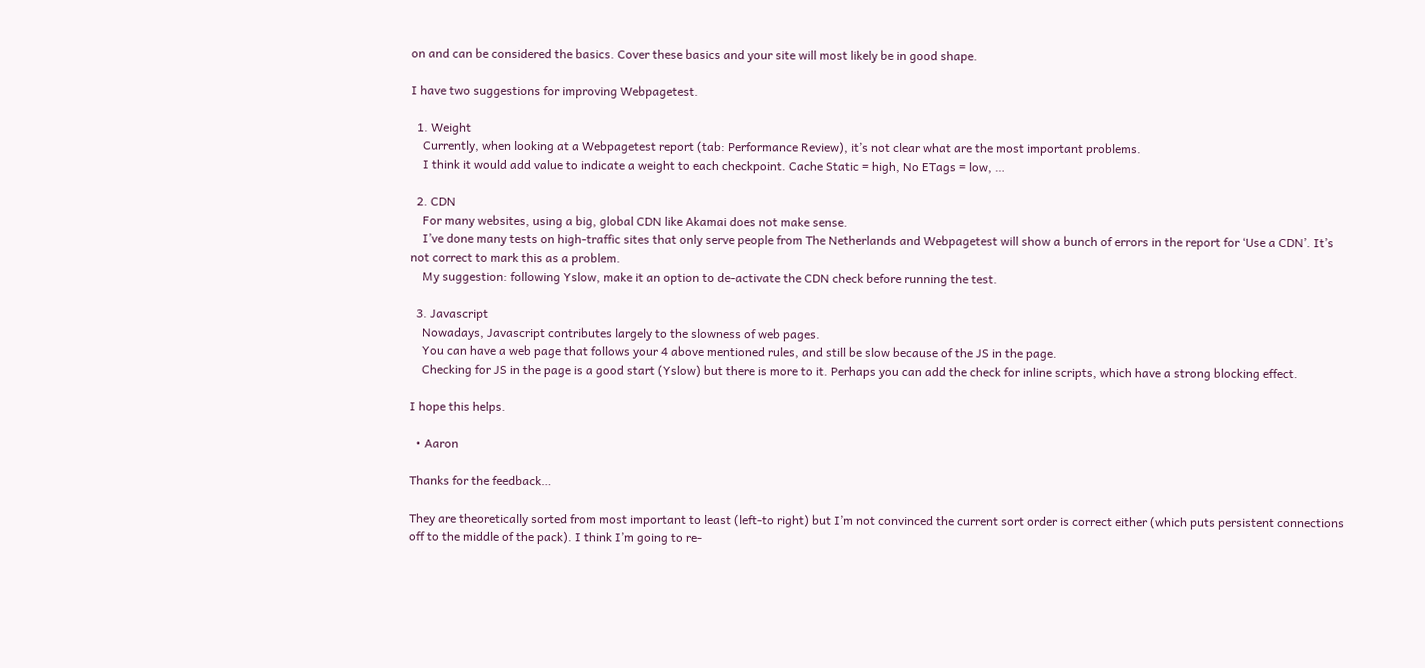on and can be considered the basics. Cover these basics and your site will most likely be in good shape.

I have two suggestions for improving Webpagetest.

  1. Weight
    Currently, when looking at a Webpagetest report (tab: Performance Review), it’s not clear what are the most important problems.
    I think it would add value to indicate a weight to each checkpoint. Cache Static = high, No ETags = low, …

  2. CDN
    For many websites, using a big, global CDN like Akamai does not make sense.
    I’ve done many tests on high-traffic sites that only serve people from The Netherlands and Webpagetest will show a bunch of errors in the report for ‘Use a CDN’. It’s not correct to mark this as a problem.
    My suggestion: following Yslow, make it an option to de-activate the CDN check before running the test.

  3. Javascript
    Nowadays, Javascript contributes largely to the slowness of web pages.
    You can have a web page that follows your 4 above mentioned rules, and still be slow because of the JS in the page.
    Checking for JS in the page is a good start (Yslow) but there is more to it. Perhaps you can add the check for inline scripts, which have a strong blocking effect.

I hope this helps.

  • Aaron

Thanks for the feedback…

They are theoretically sorted from most important to least (left-to right) but I’m not convinced the current sort order is correct either (which puts persistent connections off to the middle of the pack). I think I’m going to re-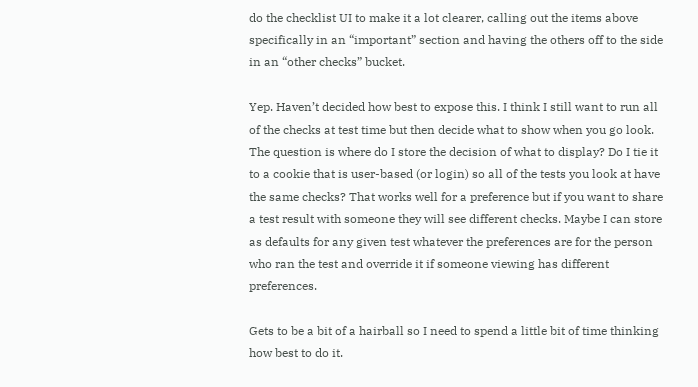do the checklist UI to make it a lot clearer, calling out the items above specifically in an “important” section and having the others off to the side in an “other checks” bucket.

Yep. Haven’t decided how best to expose this. I think I still want to run all of the checks at test time but then decide what to show when you go look. The question is where do I store the decision of what to display? Do I tie it to a cookie that is user-based (or login) so all of the tests you look at have the same checks? That works well for a preference but if you want to share a test result with someone they will see different checks. Maybe I can store as defaults for any given test whatever the preferences are for the person who ran the test and override it if someone viewing has different preferences.

Gets to be a bit of a hairball so I need to spend a little bit of time thinking how best to do it.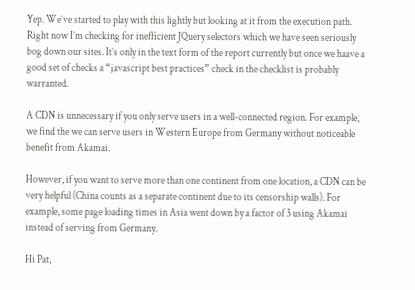Yep. We’ve started to play with this lightly but looking at it from the execution path. Right now I’m checking for inefficient JQuery selectors which we have seen seriously bog down our sites. It’s only in the text form of the report currently but once we haave a good set of checks a “javascript best practices” check in the checklist is probably warranted.

A CDN is unnecessary if you only serve users in a well-connected region. For example, we find the we can serve users in Western Europe from Germany without noticeable benefit from Akamai.

However, if you want to serve more than one continent from one location, a CDN can be very helpful (China counts as a separate continent due to its censorship walls). For example, some page loading times in Asia went down by a factor of 3 using Akamai instead of serving from Germany.

Hi Pat,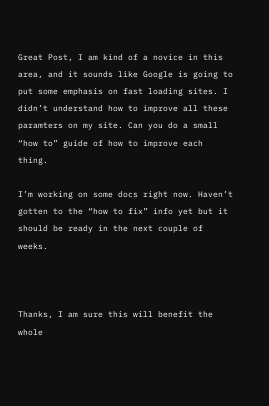Great Post, I am kind of a novice in this area, and it sounds like Google is going to put some emphasis on fast loading sites. I didn’t understand how to improve all these paramters on my site. Can you do a small “how to” guide of how to improve each thing.

I’m working on some docs right now. Haven’t gotten to the “how to fix” info yet but it should be ready in the next couple of weeks.



Thanks, I am sure this will benefit the whole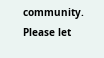community.
Please let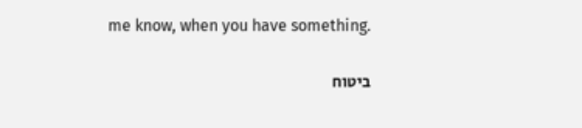me know, when you have something.

ביטוח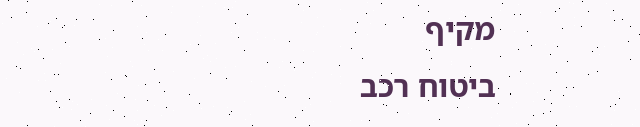מקיף
ביטוח רכב